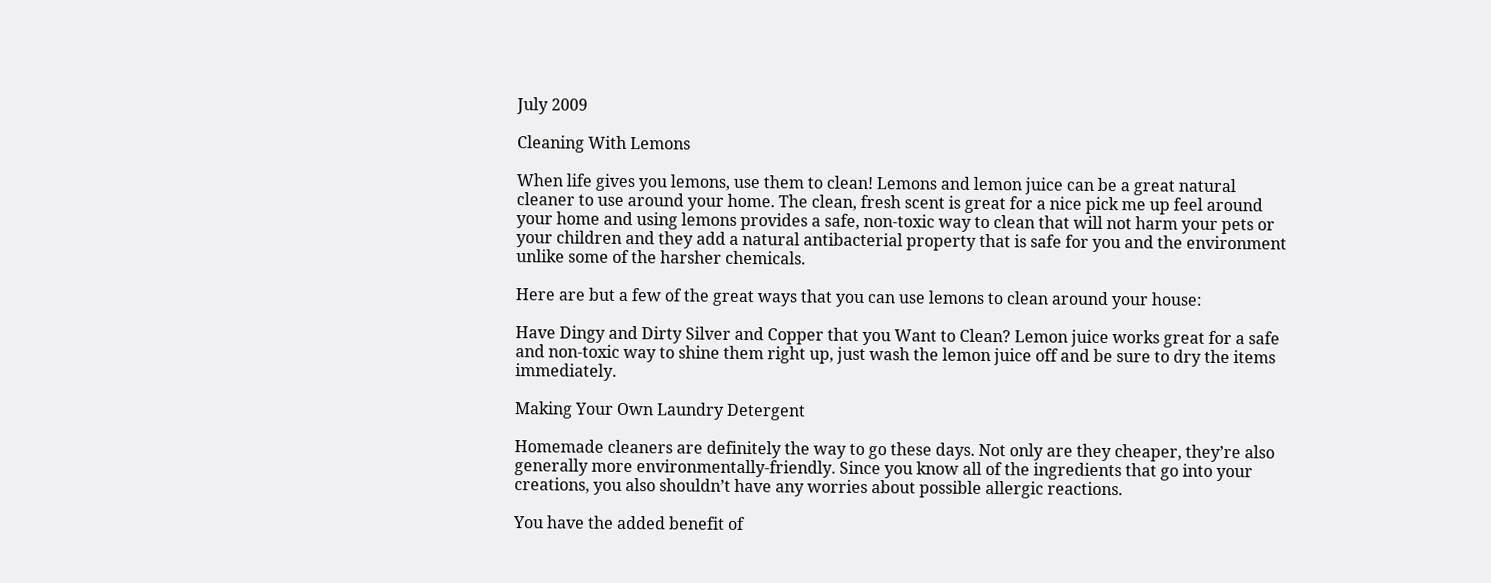July 2009

Cleaning With Lemons

When life gives you lemons, use them to clean! Lemons and lemon juice can be a great natural cleaner to use around your home. The clean, fresh scent is great for a nice pick me up feel around your home and using lemons provides a safe, non-toxic way to clean that will not harm your pets or your children and they add a natural antibacterial property that is safe for you and the environment unlike some of the harsher chemicals.

Here are but a few of the great ways that you can use lemons to clean around your house:

Have Dingy and Dirty Silver and Copper that you Want to Clean? Lemon juice works great for a safe and non-toxic way to shine them right up, just wash the lemon juice off and be sure to dry the items immediately.

Making Your Own Laundry Detergent

Homemade cleaners are definitely the way to go these days. Not only are they cheaper, they’re also generally more environmentally-friendly. Since you know all of the ingredients that go into your creations, you also shouldn’t have any worries about possible allergic reactions.

You have the added benefit of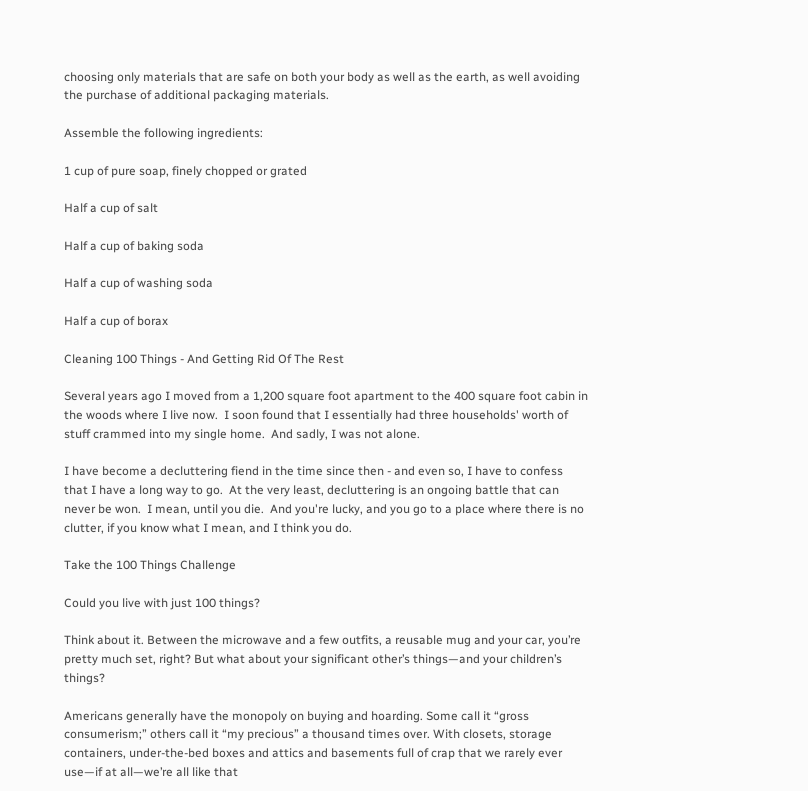choosing only materials that are safe on both your body as well as the earth, as well avoiding the purchase of additional packaging materials.

Assemble the following ingredients:

1 cup of pure soap, finely chopped or grated

Half a cup of salt

Half a cup of baking soda

Half a cup of washing soda

Half a cup of borax

Cleaning 100 Things - And Getting Rid Of The Rest

Several years ago I moved from a 1,200 square foot apartment to the 400 square foot cabin in the woods where I live now.  I soon found that I essentially had three households' worth of stuff crammed into my single home.  And sadly, I was not alone.

I have become a decluttering fiend in the time since then - and even so, I have to confess that I have a long way to go.  At the very least, decluttering is an ongoing battle that can never be won.  I mean, until you die.  And you're lucky, and you go to a place where there is no clutter, if you know what I mean, and I think you do.

Take the 100 Things Challenge

Could you live with just 100 things?

Think about it. Between the microwave and a few outfits, a reusable mug and your car, you’re pretty much set, right? But what about your significant other’s things—and your children’s things?

Americans generally have the monopoly on buying and hoarding. Some call it “gross consumerism;” others call it “my precious” a thousand times over. With closets, storage containers, under-the-bed boxes and attics and basements full of crap that we rarely ever use—if at all—we’re all like that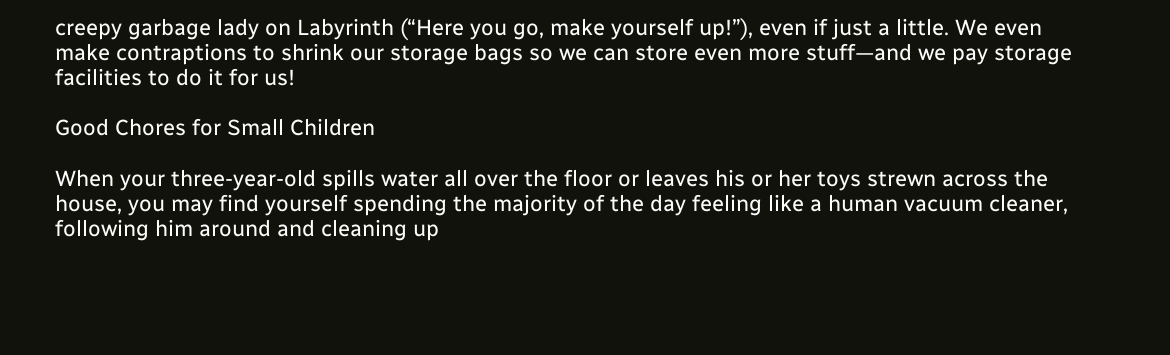creepy garbage lady on Labyrinth (“Here you go, make yourself up!”), even if just a little. We even make contraptions to shrink our storage bags so we can store even more stuff—and we pay storage facilities to do it for us!

Good Chores for Small Children

When your three-year-old spills water all over the floor or leaves his or her toys strewn across the house, you may find yourself spending the majority of the day feeling like a human vacuum cleaner, following him around and cleaning up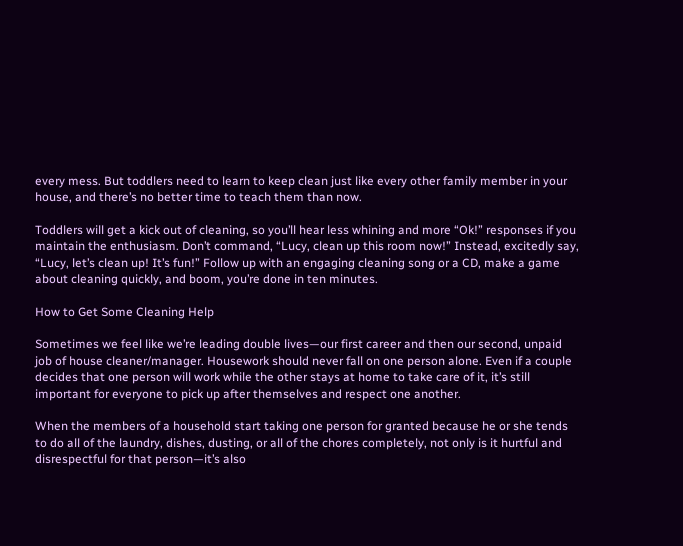every mess. But toddlers need to learn to keep clean just like every other family member in your house, and there’s no better time to teach them than now.

Toddlers will get a kick out of cleaning, so you’ll hear less whining and more “Ok!” responses if you maintain the enthusiasm. Don’t command, “Lucy, clean up this room now!” Instead, excitedly say, “Lucy, let’s clean up! It’s fun!” Follow up with an engaging cleaning song or a CD, make a game about cleaning quickly, and boom, you’re done in ten minutes.

How to Get Some Cleaning Help

Sometimes we feel like we’re leading double lives—our first career and then our second, unpaid job of house cleaner/manager. Housework should never fall on one person alone. Even if a couple decides that one person will work while the other stays at home to take care of it, it’s still important for everyone to pick up after themselves and respect one another.

When the members of a household start taking one person for granted because he or she tends to do all of the laundry, dishes, dusting, or all of the chores completely, not only is it hurtful and disrespectful for that person—it’s also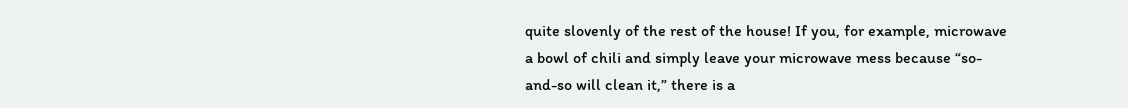quite slovenly of the rest of the house! If you, for example, microwave a bowl of chili and simply leave your microwave mess because “so-and-so will clean it,” there is a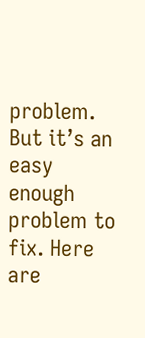problem. But it’s an easy enough problem to fix. Here are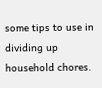some tips to use in dividing up household chores.